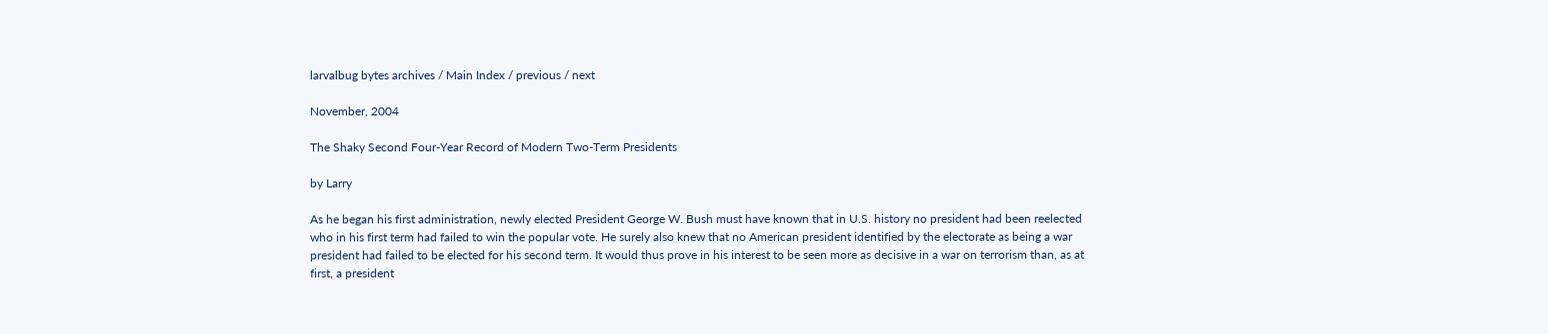larvalbug bytes archives / Main Index / previous / next

November, 2004

The Shaky Second Four-Year Record of Modern Two-Term Presidents

by Larry

As he began his first administration, newly elected President George W. Bush must have known that in U.S. history no president had been reelected who in his first term had failed to win the popular vote. He surely also knew that no American president identified by the electorate as being a war president had failed to be elected for his second term. It would thus prove in his interest to be seen more as decisive in a war on terrorism than, as at first, a president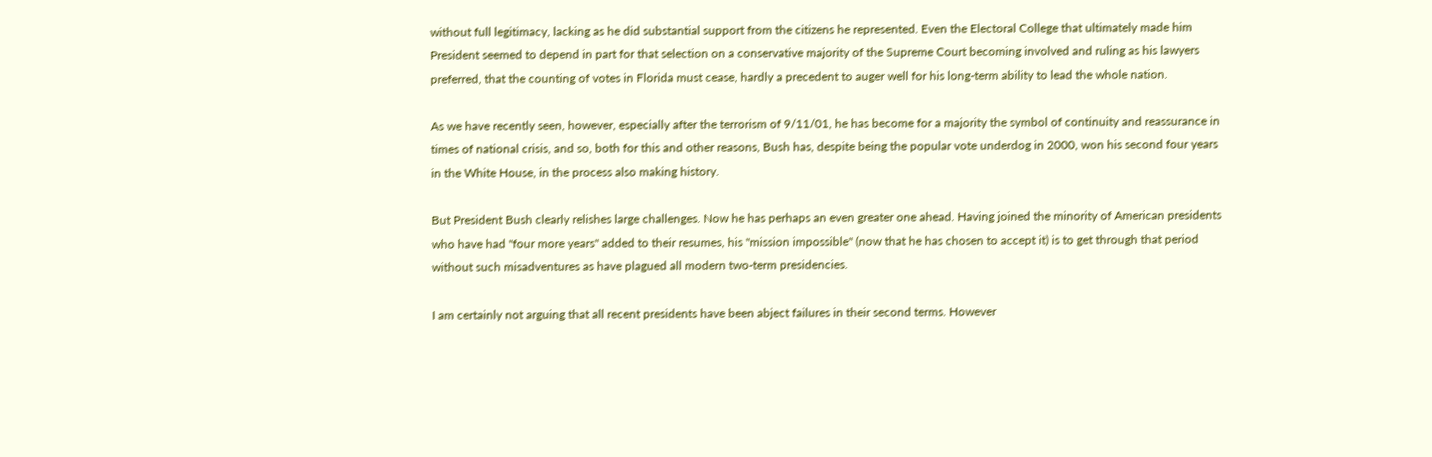without full legitimacy, lacking as he did substantial support from the citizens he represented. Even the Electoral College that ultimately made him President seemed to depend in part for that selection on a conservative majority of the Supreme Court becoming involved and ruling as his lawyers preferred, that the counting of votes in Florida must cease, hardly a precedent to auger well for his long-term ability to lead the whole nation.

As we have recently seen, however, especially after the terrorism of 9/11/01, he has become for a majority the symbol of continuity and reassurance in times of national crisis, and so, both for this and other reasons, Bush has, despite being the popular vote underdog in 2000, won his second four years in the White House, in the process also making history.

But President Bush clearly relishes large challenges. Now he has perhaps an even greater one ahead. Having joined the minority of American presidents who have had "four more years" added to their resumes, his "mission impossible" (now that he has chosen to accept it) is to get through that period without such misadventures as have plagued all modern two-term presidencies.

I am certainly not arguing that all recent presidents have been abject failures in their second terms. However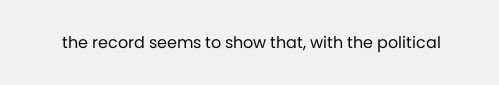the record seems to show that, with the political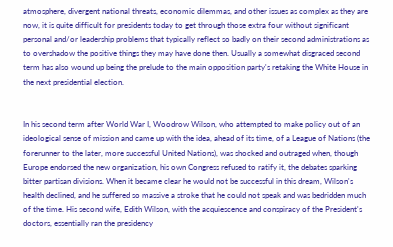atmosphere, divergent national threats, economic dilemmas, and other issues as complex as they are now, it is quite difficult for presidents today to get through those extra four without significant personal and/or leadership problems that typically reflect so badly on their second administrations as to overshadow the positive things they may have done then. Usually a somewhat disgraced second term has also wound up being the prelude to the main opposition party's retaking the White House in the next presidential election.


In his second term after World War I, Woodrow Wilson, who attempted to make policy out of an ideological sense of mission and came up with the idea, ahead of its time, of a League of Nations (the forerunner to the later, more successful United Nations), was shocked and outraged when, though Europe endorsed the new organization, his own Congress refused to ratify it, the debates sparking bitter partisan divisions. When it became clear he would not be successful in this dream, Wilson's health declined, and he suffered so massive a stroke that he could not speak and was bedridden much of the time. His second wife, Edith Wilson, with the acquiescence and conspiracy of the President's doctors, essentially ran the presidency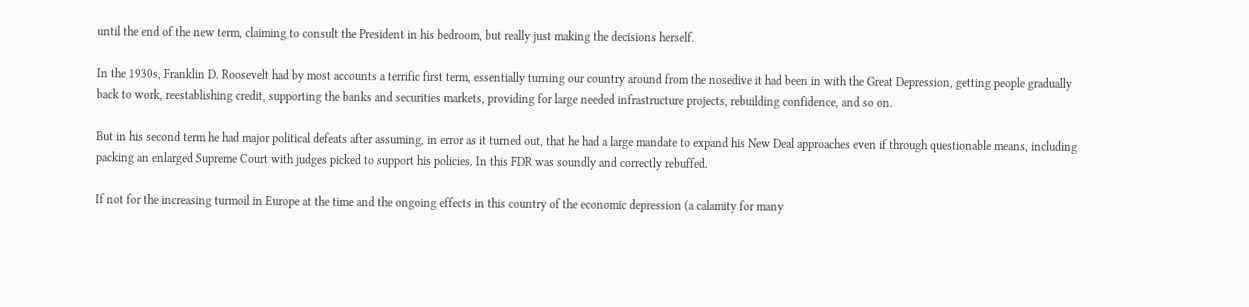until the end of the new term, claiming to consult the President in his bedroom, but really just making the decisions herself.

In the 1930s, Franklin D. Roosevelt had by most accounts a terrific first term, essentially turning our country around from the nosedive it had been in with the Great Depression, getting people gradually back to work, reestablishing credit, supporting the banks and securities markets, providing for large needed infrastructure projects, rebuilding confidence, and so on.

But in his second term he had major political defeats after assuming, in error as it turned out, that he had a large mandate to expand his New Deal approaches even if through questionable means, including packing an enlarged Supreme Court with judges picked to support his policies. In this FDR was soundly and correctly rebuffed.

If not for the increasing turmoil in Europe at the time and the ongoing effects in this country of the economic depression (a calamity for many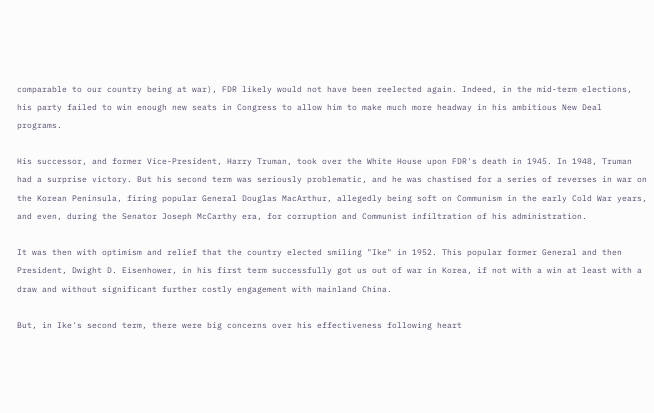comparable to our country being at war), FDR likely would not have been reelected again. Indeed, in the mid-term elections, his party failed to win enough new seats in Congress to allow him to make much more headway in his ambitious New Deal programs.

His successor, and former Vice-President, Harry Truman, took over the White House upon FDR's death in 1945. In 1948, Truman had a surprise victory. But his second term was seriously problematic, and he was chastised for a series of reverses in war on the Korean Peninsula, firing popular General Douglas MacArthur, allegedly being soft on Communism in the early Cold War years, and even, during the Senator Joseph McCarthy era, for corruption and Communist infiltration of his administration.

It was then with optimism and relief that the country elected smiling "Ike" in 1952. This popular former General and then President, Dwight D. Eisenhower, in his first term successfully got us out of war in Korea, if not with a win at least with a draw and without significant further costly engagement with mainland China.

But, in Ike's second term, there were big concerns over his effectiveness following heart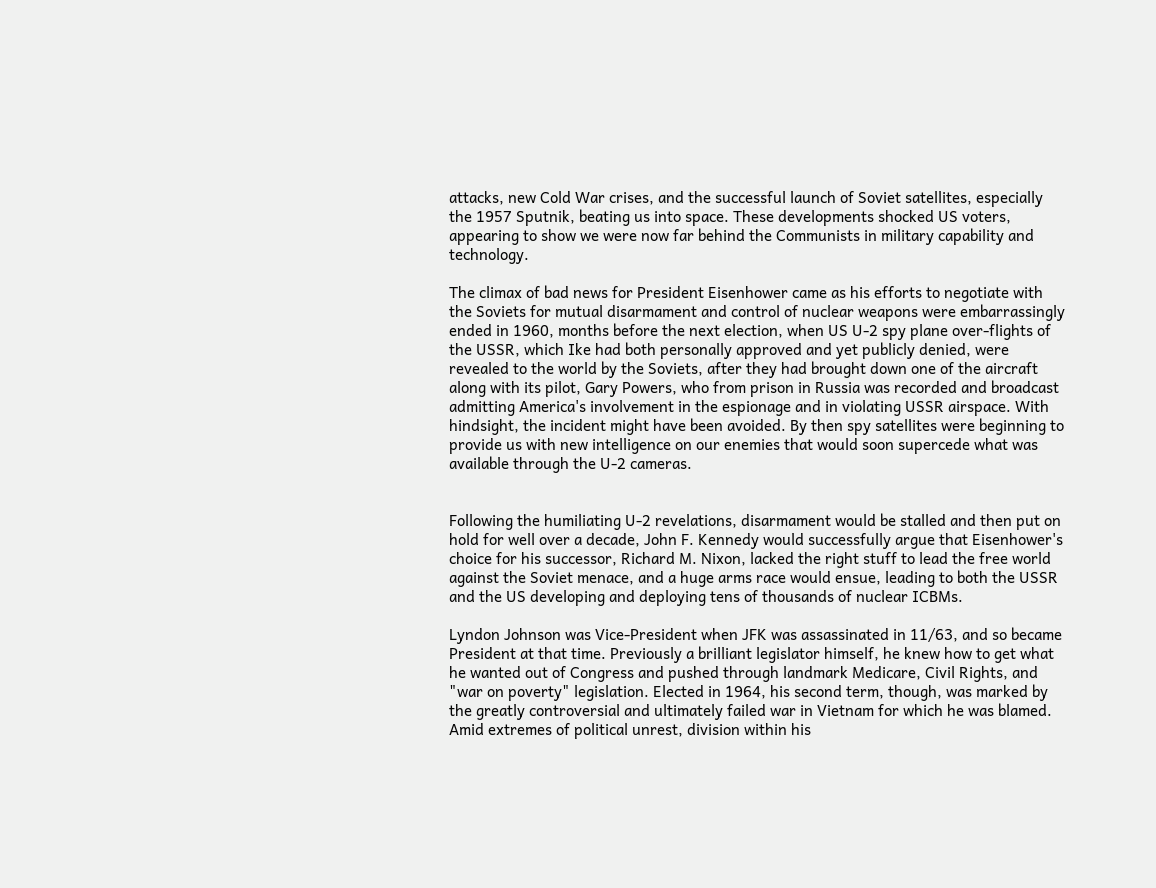attacks, new Cold War crises, and the successful launch of Soviet satellites, especially the 1957 Sputnik, beating us into space. These developments shocked US voters, appearing to show we were now far behind the Communists in military capability and technology.

The climax of bad news for President Eisenhower came as his efforts to negotiate with the Soviets for mutual disarmament and control of nuclear weapons were embarrassingly ended in 1960, months before the next election, when US U-2 spy plane over-flights of the USSR, which Ike had both personally approved and yet publicly denied, were revealed to the world by the Soviets, after they had brought down one of the aircraft along with its pilot, Gary Powers, who from prison in Russia was recorded and broadcast admitting America's involvement in the espionage and in violating USSR airspace. With hindsight, the incident might have been avoided. By then spy satellites were beginning to provide us with new intelligence on our enemies that would soon supercede what was available through the U-2 cameras.


Following the humiliating U-2 revelations, disarmament would be stalled and then put on hold for well over a decade, John F. Kennedy would successfully argue that Eisenhower's choice for his successor, Richard M. Nixon, lacked the right stuff to lead the free world against the Soviet menace, and a huge arms race would ensue, leading to both the USSR and the US developing and deploying tens of thousands of nuclear ICBMs.

Lyndon Johnson was Vice-President when JFK was assassinated in 11/63, and so became President at that time. Previously a brilliant legislator himself, he knew how to get what he wanted out of Congress and pushed through landmark Medicare, Civil Rights, and "war on poverty" legislation. Elected in 1964, his second term, though, was marked by the greatly controversial and ultimately failed war in Vietnam for which he was blamed. Amid extremes of political unrest, division within his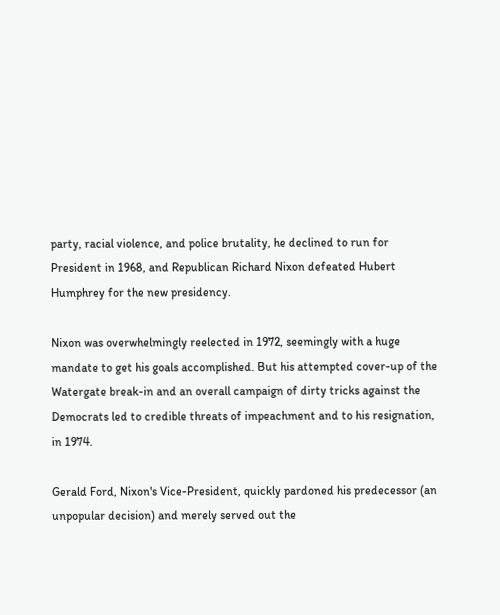party, racial violence, and police brutality, he declined to run for President in 1968, and Republican Richard Nixon defeated Hubert Humphrey for the new presidency.

Nixon was overwhelmingly reelected in 1972, seemingly with a huge mandate to get his goals accomplished. But his attempted cover-up of the Watergate break-in and an overall campaign of dirty tricks against the Democrats led to credible threats of impeachment and to his resignation, in 1974.

Gerald Ford, Nixon's Vice-President, quickly pardoned his predecessor (an unpopular decision) and merely served out the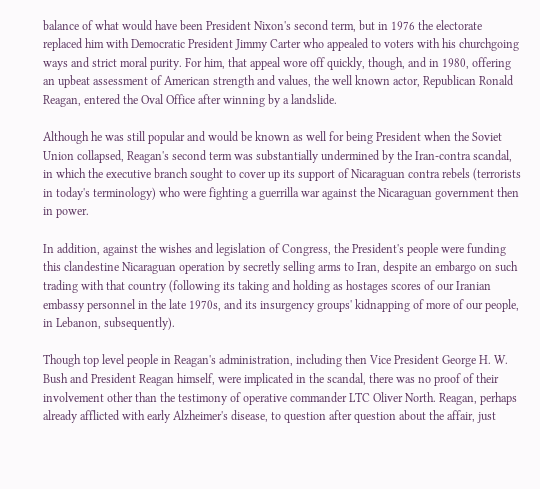balance of what would have been President Nixon's second term, but in 1976 the electorate replaced him with Democratic President Jimmy Carter who appealed to voters with his churchgoing ways and strict moral purity. For him, that appeal wore off quickly, though, and in 1980, offering an upbeat assessment of American strength and values, the well known actor, Republican Ronald Reagan, entered the Oval Office after winning by a landslide.

Although he was still popular and would be known as well for being President when the Soviet Union collapsed, Reagan's second term was substantially undermined by the Iran-contra scandal, in which the executive branch sought to cover up its support of Nicaraguan contra rebels (terrorists in today's terminology) who were fighting a guerrilla war against the Nicaraguan government then in power.

In addition, against the wishes and legislation of Congress, the President's people were funding this clandestine Nicaraguan operation by secretly selling arms to Iran, despite an embargo on such trading with that country (following its taking and holding as hostages scores of our Iranian embassy personnel in the late 1970s, and its insurgency groups' kidnapping of more of our people, in Lebanon, subsequently).

Though top level people in Reagan's administration, including then Vice President George H. W. Bush and President Reagan himself, were implicated in the scandal, there was no proof of their involvement other than the testimony of operative commander LTC Oliver North. Reagan, perhaps already afflicted with early Alzheimer's disease, to question after question about the affair, just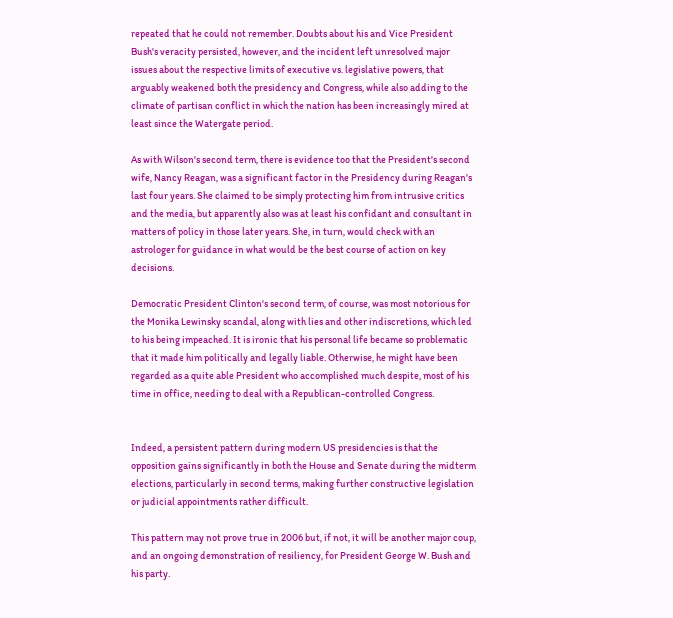repeated that he could not remember. Doubts about his and Vice President Bush's veracity persisted, however, and the incident left unresolved major issues about the respective limits of executive vs. legislative powers, that arguably weakened both the presidency and Congress, while also adding to the climate of partisan conflict in which the nation has been increasingly mired at least since the Watergate period.

As with Wilson's second term, there is evidence too that the President's second wife, Nancy Reagan, was a significant factor in the Presidency during Reagan's last four years. She claimed to be simply protecting him from intrusive critics and the media, but apparently also was at least his confidant and consultant in matters of policy in those later years. She, in turn, would check with an astrologer for guidance in what would be the best course of action on key decisions.

Democratic President Clinton's second term, of course, was most notorious for the Monika Lewinsky scandal, along with lies and other indiscretions, which led to his being impeached. It is ironic that his personal life became so problematic that it made him politically and legally liable. Otherwise, he might have been regarded as a quite able President who accomplished much despite, most of his time in office, needing to deal with a Republican-controlled Congress.


Indeed, a persistent pattern during modern US presidencies is that the opposition gains significantly in both the House and Senate during the midterm elections, particularly in second terms, making further constructive legislation or judicial appointments rather difficult.

This pattern may not prove true in 2006 but, if not, it will be another major coup, and an ongoing demonstration of resiliency, for President George W. Bush and his party.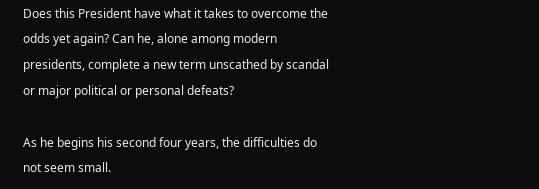Does this President have what it takes to overcome the odds yet again? Can he, alone among modern presidents, complete a new term unscathed by scandal or major political or personal defeats?

As he begins his second four years, the difficulties do not seem small.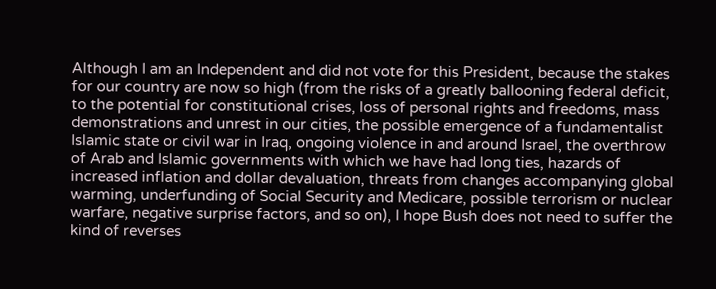Although I am an Independent and did not vote for this President, because the stakes for our country are now so high (from the risks of a greatly ballooning federal deficit, to the potential for constitutional crises, loss of personal rights and freedoms, mass demonstrations and unrest in our cities, the possible emergence of a fundamentalist Islamic state or civil war in Iraq, ongoing violence in and around Israel, the overthrow of Arab and Islamic governments with which we have had long ties, hazards of increased inflation and dollar devaluation, threats from changes accompanying global warming, underfunding of Social Security and Medicare, possible terrorism or nuclear warfare, negative surprise factors, and so on), I hope Bush does not need to suffer the kind of reverses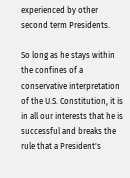experienced by other second term Presidents.

So long as he stays within the confines of a conservative interpretation of the U.S. Constitution, it is in all our interests that he is successful and breaks the rule that a President's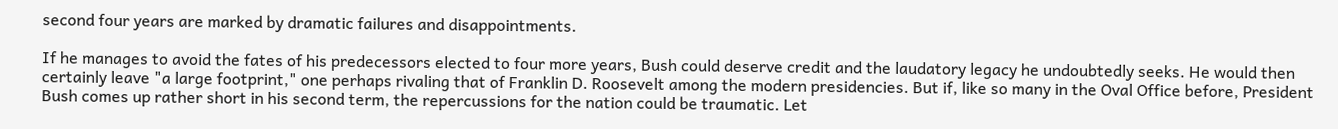second four years are marked by dramatic failures and disappointments.

If he manages to avoid the fates of his predecessors elected to four more years, Bush could deserve credit and the laudatory legacy he undoubtedly seeks. He would then certainly leave "a large footprint," one perhaps rivaling that of Franklin D. Roosevelt among the modern presidencies. But if, like so many in the Oval Office before, President Bush comes up rather short in his second term, the repercussions for the nation could be traumatic. Let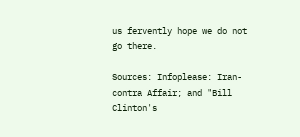us fervently hope we do not go there.

Sources: Infoplease: Iran-contra Affair; and "Bill Clinton's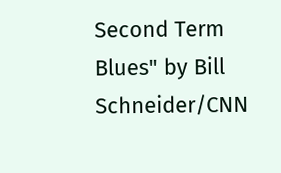Second Term Blues" by Bill Schneider/CNN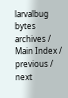larvalbug bytes archives / Main Index / previous / next